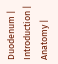Duodenum | Introduction | Anatomy |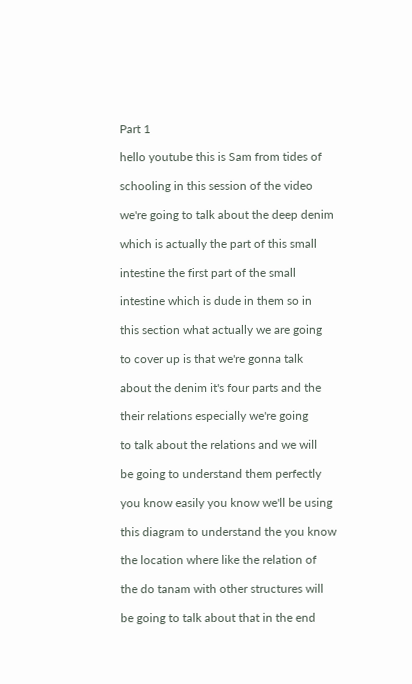Part 1

hello youtube this is Sam from tides of

schooling in this session of the video

we're going to talk about the deep denim

which is actually the part of this small

intestine the first part of the small

intestine which is dude in them so in

this section what actually we are going

to cover up is that we're gonna talk

about the denim it's four parts and the

their relations especially we're going

to talk about the relations and we will

be going to understand them perfectly

you know easily you know we'll be using

this diagram to understand the you know

the location where like the relation of

the do tanam with other structures will

be going to talk about that in the end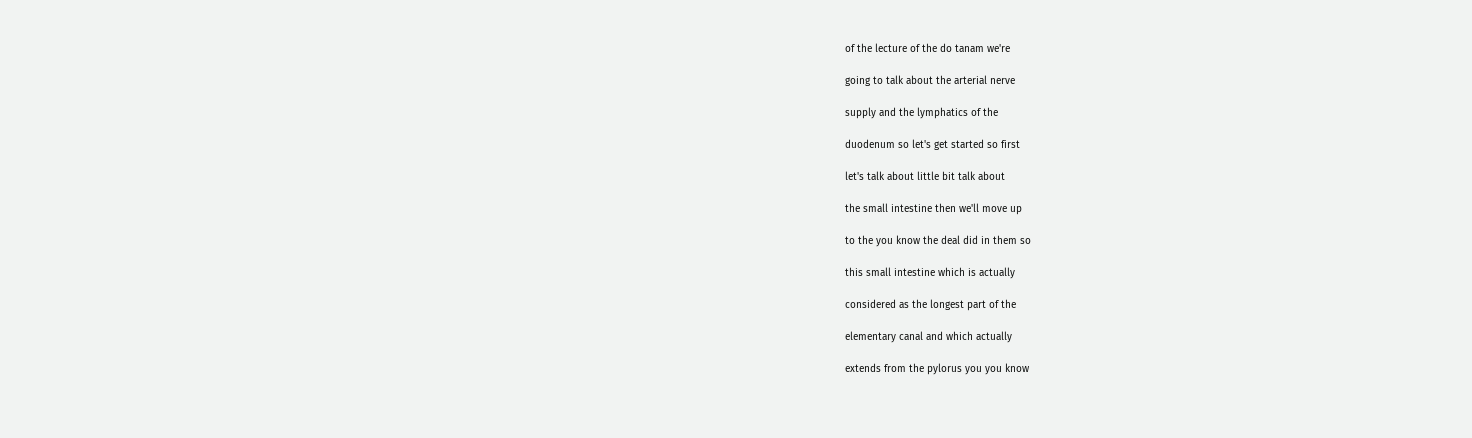of the lecture of the do tanam we're

going to talk about the arterial nerve

supply and the lymphatics of the

duodenum so let's get started so first

let's talk about little bit talk about

the small intestine then we'll move up

to the you know the deal did in them so

this small intestine which is actually

considered as the longest part of the

elementary canal and which actually

extends from the pylorus you you know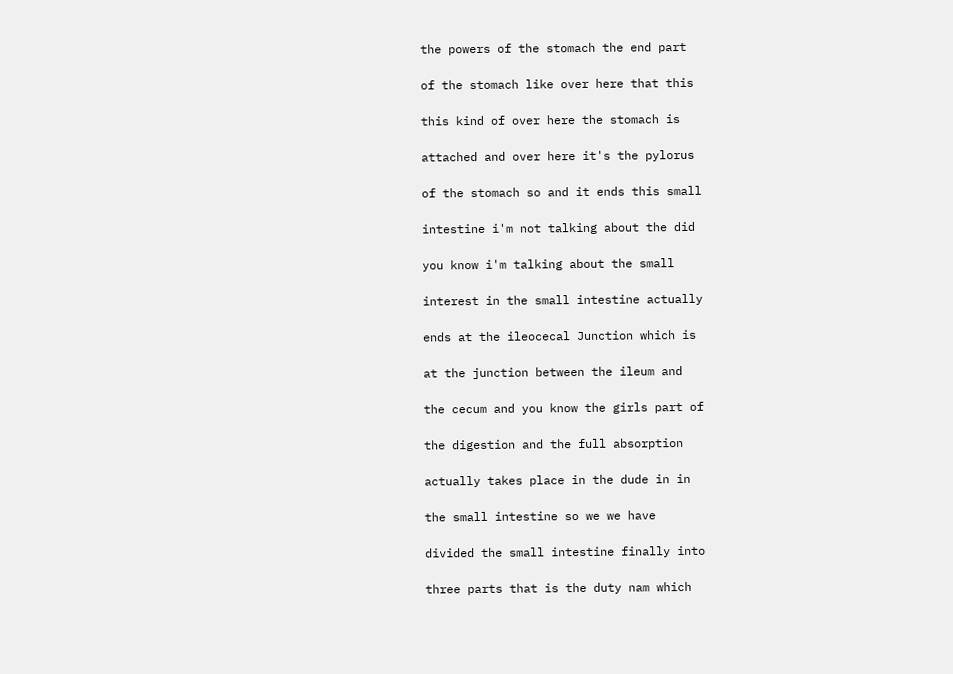the powers of the stomach the end part

of the stomach like over here that this

this kind of over here the stomach is

attached and over here it's the pylorus

of the stomach so and it ends this small

intestine i'm not talking about the did

you know i'm talking about the small

interest in the small intestine actually

ends at the ileocecal Junction which is

at the junction between the ileum and

the cecum and you know the girls part of

the digestion and the full absorption

actually takes place in the dude in in

the small intestine so we we have

divided the small intestine finally into

three parts that is the duty nam which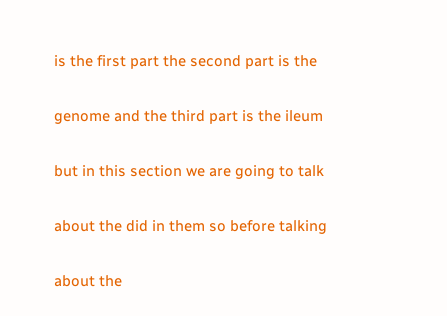is the first part the second part is the

genome and the third part is the ileum

but in this section we are going to talk

about the did in them so before talking

about the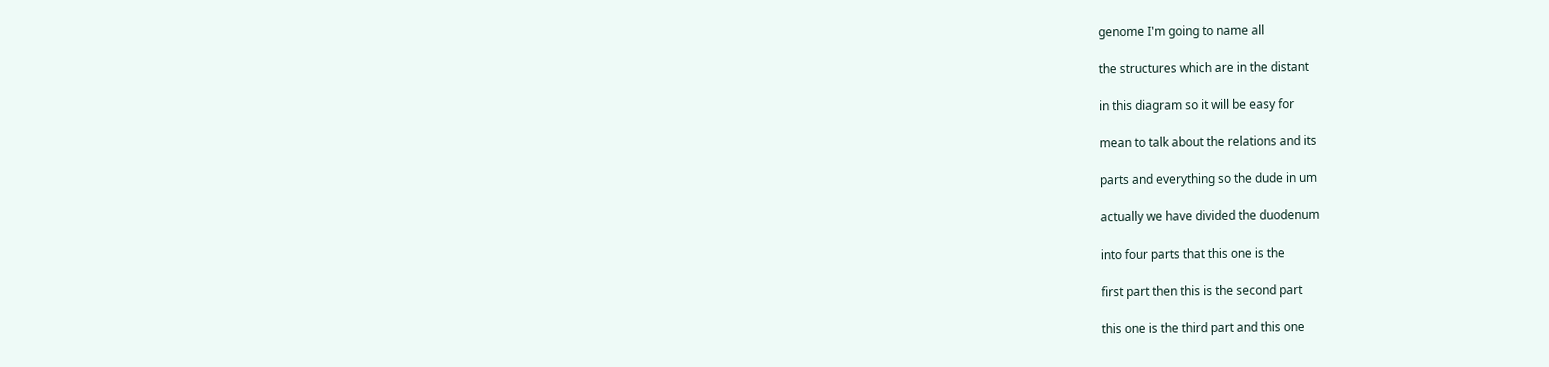genome I'm going to name all

the structures which are in the distant

in this diagram so it will be easy for

mean to talk about the relations and its

parts and everything so the dude in um

actually we have divided the duodenum

into four parts that this one is the

first part then this is the second part

this one is the third part and this one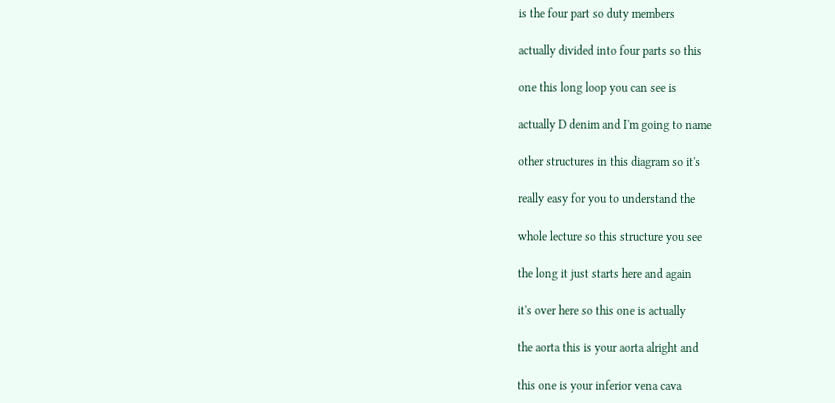is the four part so duty members

actually divided into four parts so this

one this long loop you can see is

actually D denim and I'm going to name

other structures in this diagram so it's

really easy for you to understand the

whole lecture so this structure you see

the long it just starts here and again

it's over here so this one is actually

the aorta this is your aorta alright and

this one is your inferior vena cava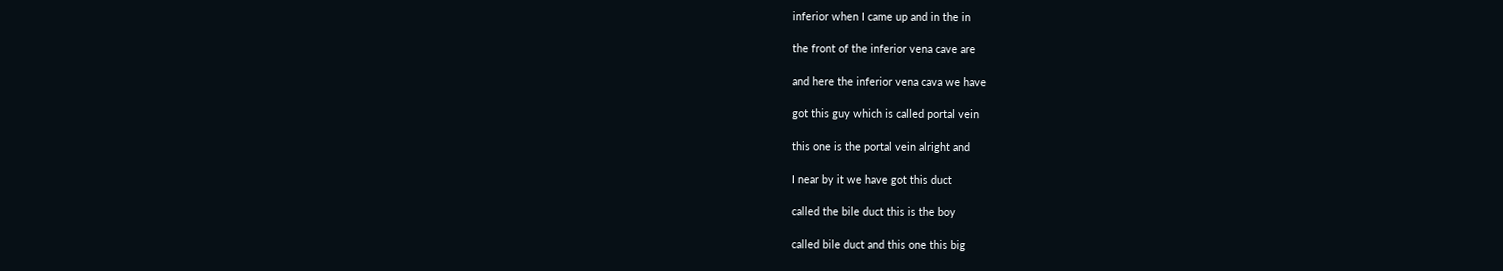inferior when I came up and in the in

the front of the inferior vena cave are

and here the inferior vena cava we have

got this guy which is called portal vein

this one is the portal vein alright and

I near by it we have got this duct

called the bile duct this is the boy

called bile duct and this one this big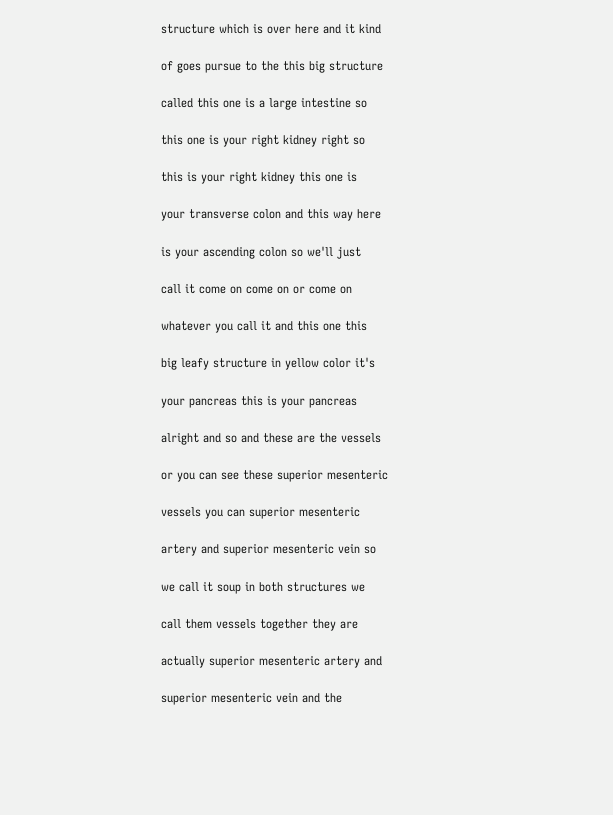structure which is over here and it kind

of goes pursue to the this big structure

called this one is a large intestine so

this one is your right kidney right so

this is your right kidney this one is

your transverse colon and this way here

is your ascending colon so we'll just

call it come on come on or come on

whatever you call it and this one this

big leafy structure in yellow color it's

your pancreas this is your pancreas

alright and so and these are the vessels

or you can see these superior mesenteric

vessels you can superior mesenteric

artery and superior mesenteric vein so

we call it soup in both structures we

call them vessels together they are

actually superior mesenteric artery and

superior mesenteric vein and the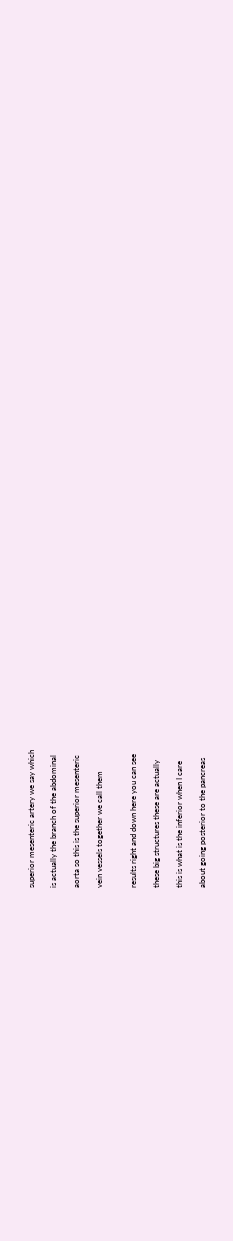superior mesenteric artery we say which

is actually the branch of the abdominal

aorta so this is the superior mesenteric

vein vessels together we call them


results right and down here you can see

these big structures these are actually

this is what is the inferior when I care

about going posterior to the pancreas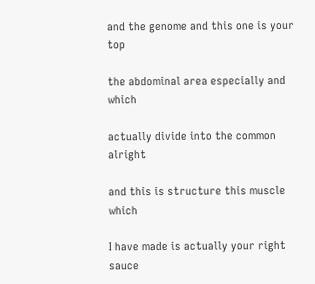and the genome and this one is your top

the abdominal area especially and which

actually divide into the common alright

and this is structure this muscle which

I have made is actually your right sauce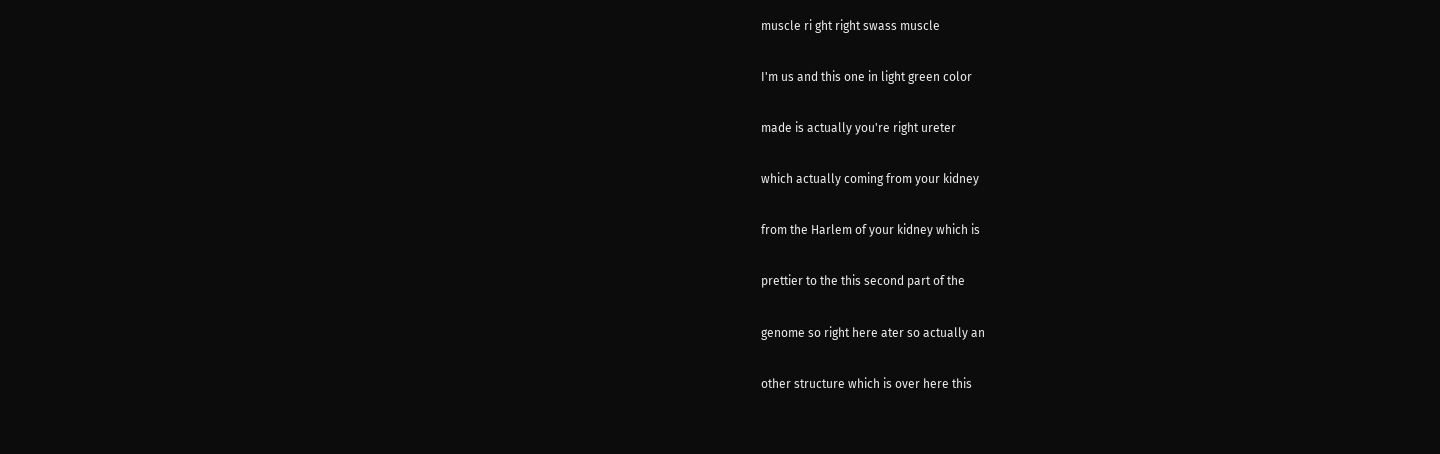muscle ri ght right swass muscle

I'm us and this one in light green color

made is actually you're right ureter

which actually coming from your kidney

from the Harlem of your kidney which is

prettier to the this second part of the

genome so right here ater so actually an

other structure which is over here this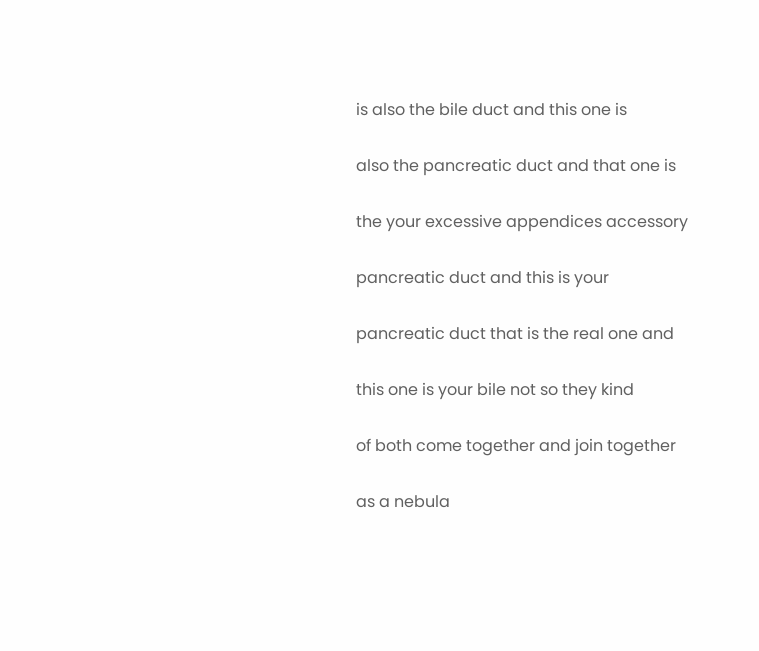is also the bile duct and this one is

also the pancreatic duct and that one is

the your excessive appendices accessory

pancreatic duct and this is your

pancreatic duct that is the real one and

this one is your bile not so they kind

of both come together and join together

as a nebula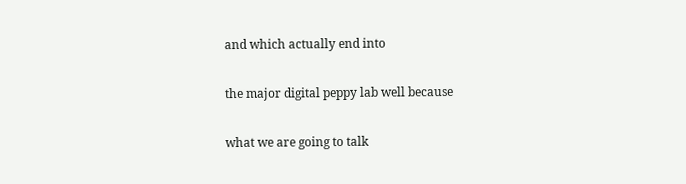and which actually end into

the major digital peppy lab well because

what we are going to talk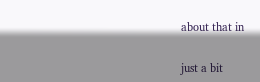about that in

just a bit